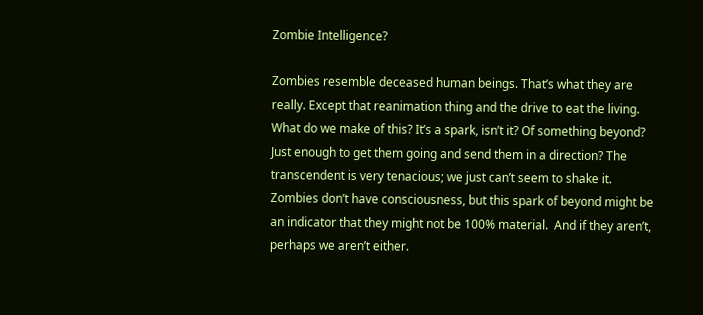Zombie Intelligence?

Zombies resemble deceased human beings. That’s what they are really. Except that reanimation thing and the drive to eat the living. What do we make of this? It’s a spark, isn’t it? Of something beyond? Just enough to get them going and send them in a direction? The transcendent is very tenacious; we just can’t seem to shake it.  Zombies don’t have consciousness, but this spark of beyond might be an indicator that they might not be 100% material.  And if they aren’t, perhaps we aren’t either.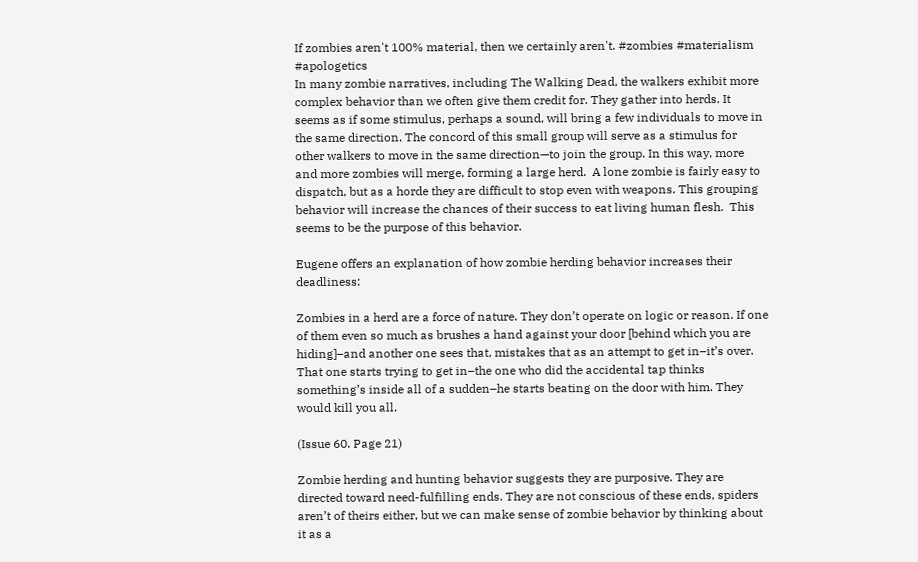If zombies aren't 100% material, then we certainly aren't. #zombies #materialism #apologetics
In many zombie narratives, including The Walking Dead, the walkers exhibit more complex behavior than we often give them credit for. They gather into herds. It seems as if some stimulus, perhaps a sound, will bring a few individuals to move in the same direction. The concord of this small group will serve as a stimulus for other walkers to move in the same direction—to join the group. In this way, more and more zombies will merge, forming a large herd.  A lone zombie is fairly easy to dispatch, but as a horde they are difficult to stop even with weapons. This grouping behavior will increase the chances of their success to eat living human flesh.  This seems to be the purpose of this behavior.

Eugene offers an explanation of how zombie herding behavior increases their deadliness:

Zombies in a herd are a force of nature. They don’t operate on logic or reason. If one of them even so much as brushes a hand against your door [behind which you are hiding]–and another one sees that, mistakes that as an attempt to get in–it’s over. That one starts trying to get in–the one who did the accidental tap thinks something’s inside all of a sudden–he starts beating on the door with him. They would kill you all.

(Issue 60. Page 21)

Zombie herding and hunting behavior suggests they are purposive. They are directed toward need-fulfilling ends. They are not conscious of these ends, spiders aren’t of theirs either, but we can make sense of zombie behavior by thinking about it as a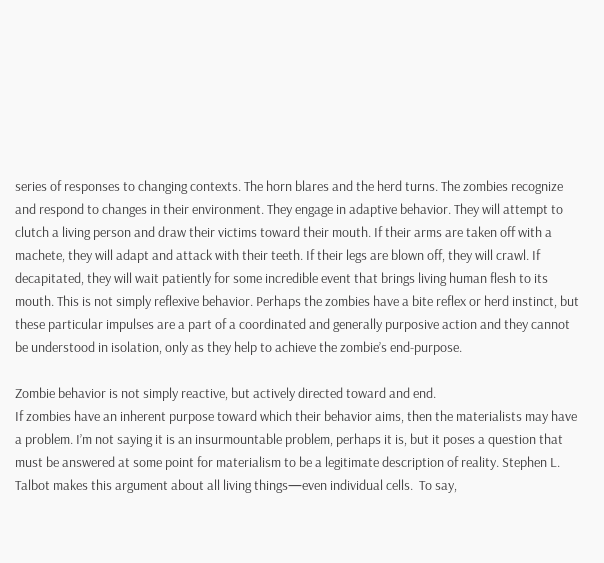series of responses to changing contexts. The horn blares and the herd turns. The zombies recognize and respond to changes in their environment. They engage in adaptive behavior. They will attempt to clutch a living person and draw their victims toward their mouth. If their arms are taken off with a machete, they will adapt and attack with their teeth. If their legs are blown off, they will crawl. If decapitated, they will wait patiently for some incredible event that brings living human flesh to its mouth. This is not simply reflexive behavior. Perhaps the zombies have a bite reflex or herd instinct, but these particular impulses are a part of a coordinated and generally purposive action and they cannot be understood in isolation, only as they help to achieve the zombie’s end-purpose.

Zombie behavior is not simply reactive, but actively directed toward and end.
If zombies have an inherent purpose toward which their behavior aims, then the materialists may have a problem. I’m not saying it is an insurmountable problem, perhaps it is, but it poses a question that must be answered at some point for materialism to be a legitimate description of reality. Stephen L. Talbot makes this argument about all living things—even individual cells.  To say,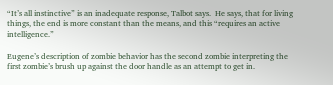“It’s all instinctive” is an inadequate response, Talbot says.  He says, that for living things, the end is more constant than the means, and this “requires an active intelligence.”

Eugene’s description of zombie behavior has the second zombie interpreting the first zombie’s brush up against the door handle as an attempt to get in.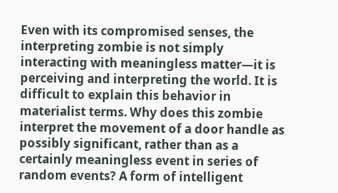Even with its compromised senses, the interpreting zombie is not simply interacting with meaningless matter—it is perceiving and interpreting the world. It is difficult to explain this behavior in materialist terms. Why does this zombie interpret the movement of a door handle as possibly significant, rather than as a certainly meaningless event in series of random events? A form of intelligent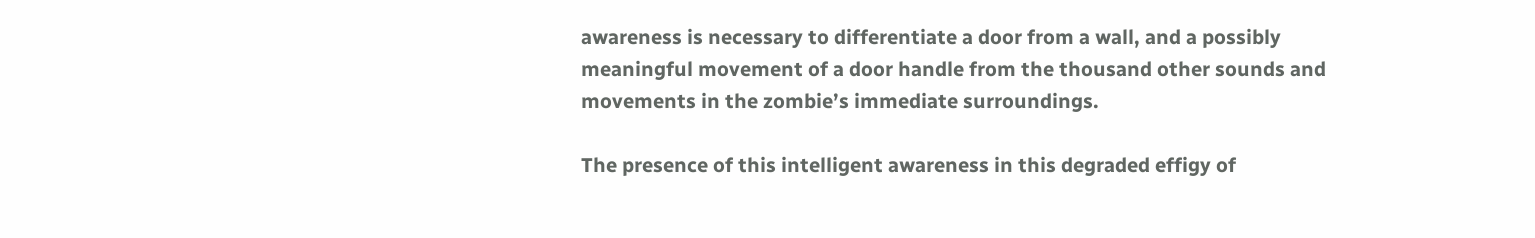awareness is necessary to differentiate a door from a wall, and a possibly meaningful movement of a door handle from the thousand other sounds and movements in the zombie’s immediate surroundings.

The presence of this intelligent awareness in this degraded effigy of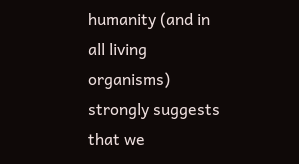humanity (and in all living organisms) strongly suggests that we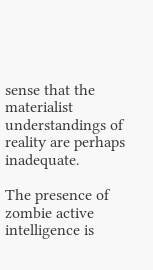sense that the materialist understandings of reality are perhaps inadequate.

The presence of zombie active intelligence is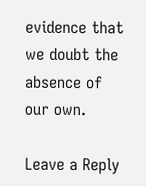evidence that we doubt the absence of our own.

Leave a Reply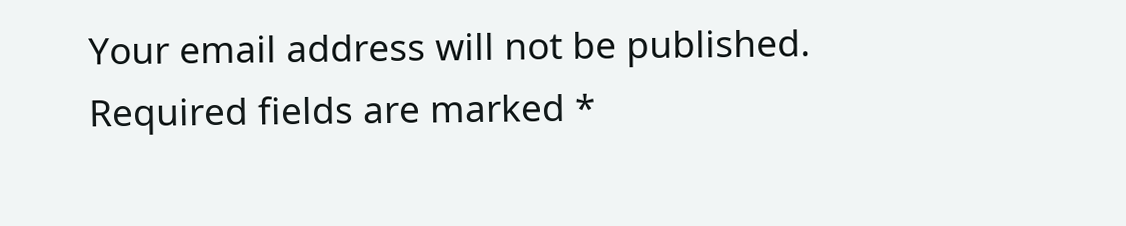Your email address will not be published. Required fields are marked *